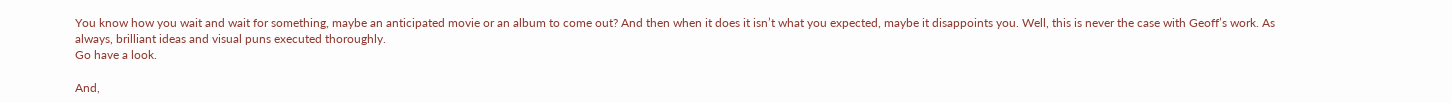You know how you wait and wait for something, maybe an anticipated movie or an album to come out? And then when it does it isn’t what you expected, maybe it disappoints you. Well, this is never the case with Geoff’s work. As always, brilliant ideas and visual puns executed thoroughly.
Go have a look.

And,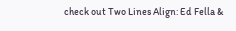check out Two Lines Align: Ed Fella &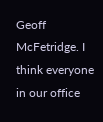Geoff McFetridge. I think everyone in our office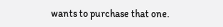wants to purchase that one.